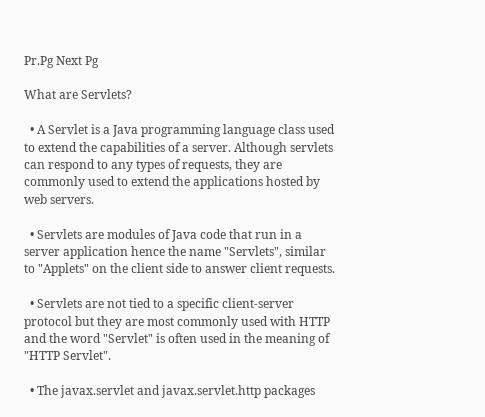Pr.Pg Next Pg

What are Servlets?

  • A Servlet is a Java programming language class used to extend the capabilities of a server. Although servlets can respond to any types of requests, they are commonly used to extend the applications hosted by web servers.

  • Servlets are modules of Java code that run in a server application hence the name "Servlets", similar to "Applets" on the client side to answer client requests.

  • Servlets are not tied to a specific client-server protocol but they are most commonly used with HTTP and the word "Servlet" is often used in the meaning of "HTTP Servlet".

  • The javax.servlet and javax.servlet.http packages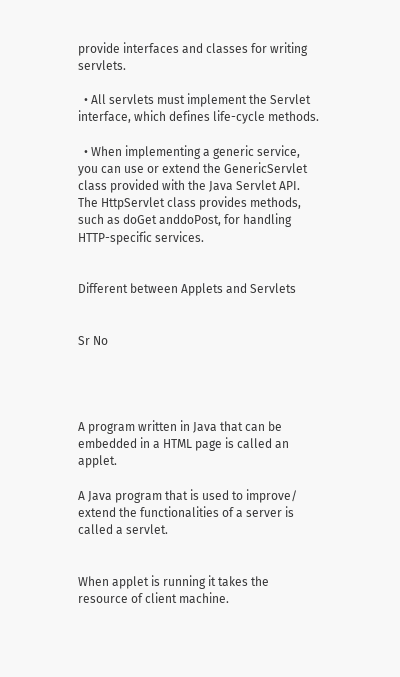provide interfaces and classes for writing servlets.

  • All servlets must implement the Servlet interface, which defines life-cycle methods.

  • When implementing a generic service, you can use or extend the GenericServlet class provided with the Java Servlet API. The HttpServlet class provides methods, such as doGet anddoPost, for handling HTTP-specific services.


Different between Applets and Servlets


Sr No




A program written in Java that can be embedded in a HTML page is called an applet.

A Java program that is used to improve/ extend the functionalities of a server is called a servlet.


When applet is running it takes the resource of client machine.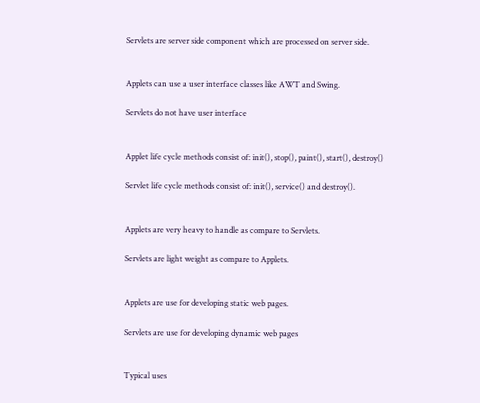Servlets are server side component which are processed on server side.


Applets can use a user interface classes like AWT and Swing.

Servlets do not have user interface


Applet life cycle methods consist of: init(), stop(), paint(), start(), destroy()

Servlet life cycle methods consist of: init(), service() and destroy().


Applets are very heavy to handle as compare to Servlets.

Servlets are light weight as compare to Applets.


Applets are use for developing static web pages.

Servlets are use for developing dynamic web pages


Typical uses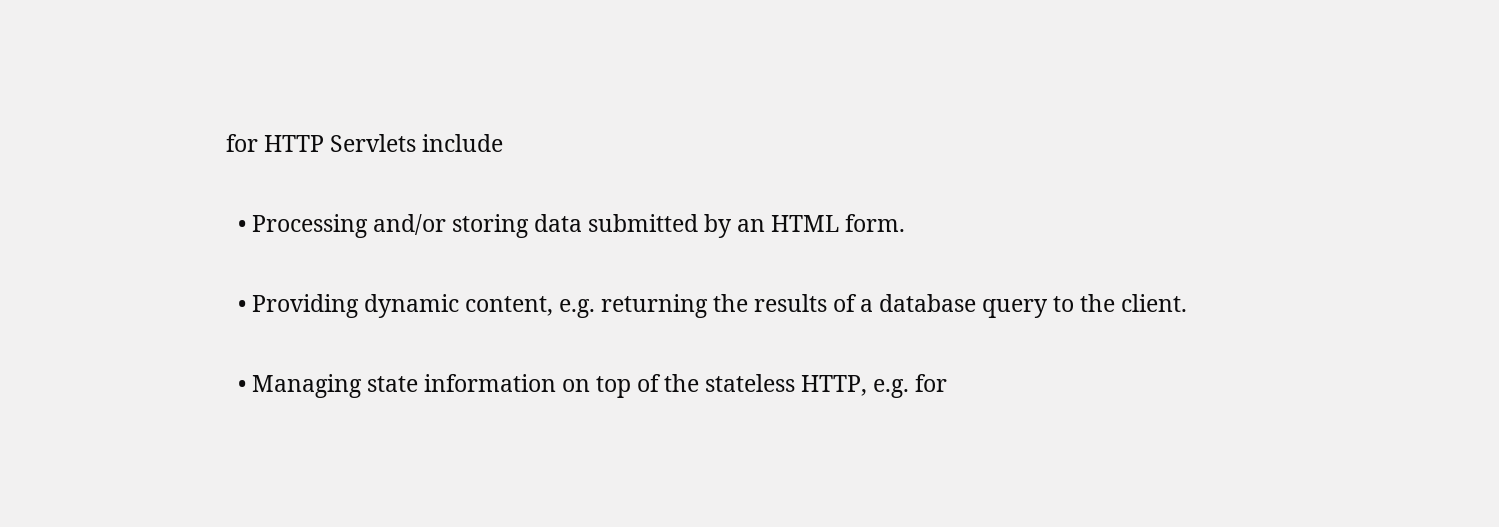for HTTP Servlets include

  • Processing and/or storing data submitted by an HTML form.

  • Providing dynamic content, e.g. returning the results of a database query to the client.

  • Managing state information on top of the stateless HTTP, e.g. for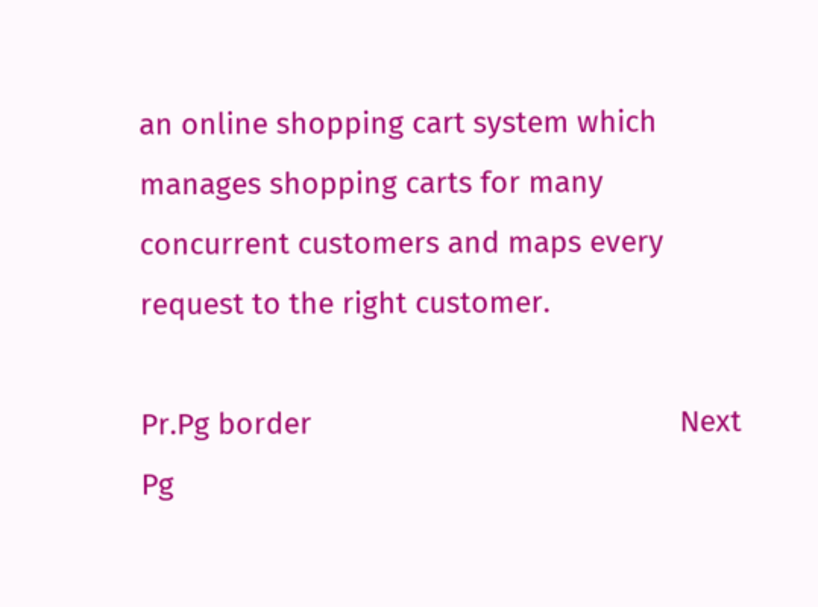an online shopping cart system which manages shopping carts for many concurrent customers and maps every request to the right customer.

Pr.Pg border                                              Next Pg